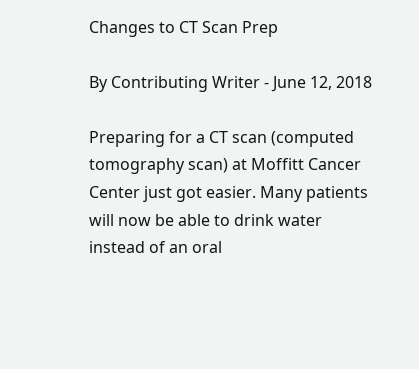Changes to CT Scan Prep

By Contributing Writer - June 12, 2018

Preparing for a CT scan (computed tomography scan) at Moffitt Cancer Center just got easier. Many patients will now be able to drink water instead of an oral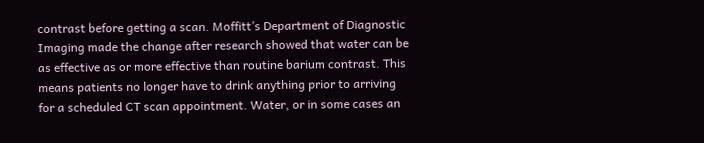contrast before getting a scan. Moffitt’s Department of Diagnostic Imaging made the change after research showed that water can be as effective as or more effective than routine barium contrast. This means patients no longer have to drink anything prior to arriving for a scheduled CT scan appointment. Water, or in some cases an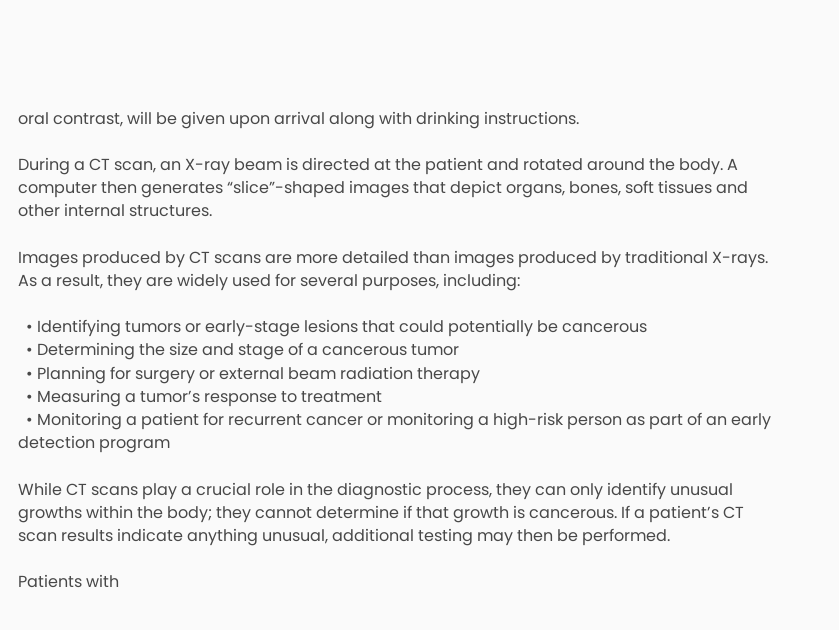oral contrast, will be given upon arrival along with drinking instructions.

During a CT scan, an X-ray beam is directed at the patient and rotated around the body. A computer then generates “slice”-shaped images that depict organs, bones, soft tissues and other internal structures.

Images produced by CT scans are more detailed than images produced by traditional X-rays. As a result, they are widely used for several purposes, including:

  • Identifying tumors or early-stage lesions that could potentially be cancerous
  • Determining the size and stage of a cancerous tumor
  • Planning for surgery or external beam radiation therapy
  • Measuring a tumor’s response to treatment
  • Monitoring a patient for recurrent cancer or monitoring a high-risk person as part of an early detection program

While CT scans play a crucial role in the diagnostic process, they can only identify unusual growths within the body; they cannot determine if that growth is cancerous. If a patient’s CT scan results indicate anything unusual, additional testing may then be performed.

Patients with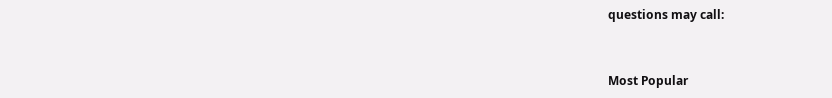questions may call:


Most Popular